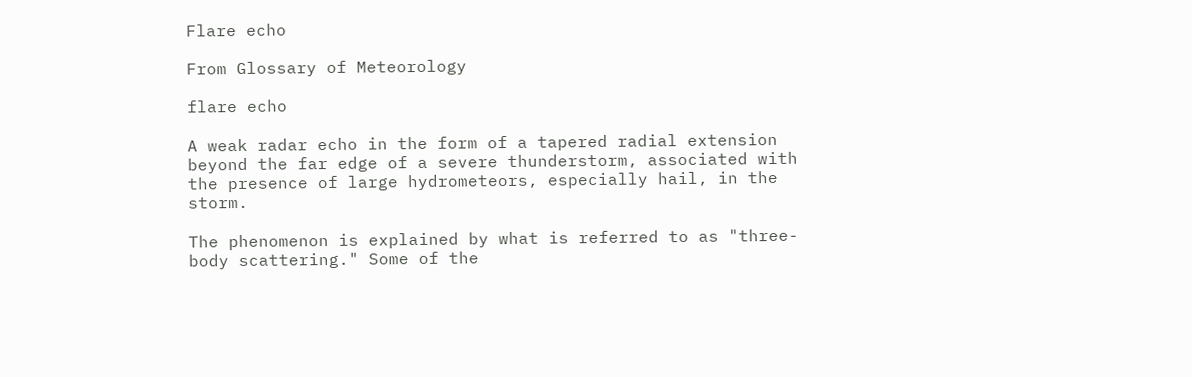Flare echo

From Glossary of Meteorology

flare echo

A weak radar echo in the form of a tapered radial extension beyond the far edge of a severe thunderstorm, associated with the presence of large hydrometeors, especially hail, in the storm.

The phenomenon is explained by what is referred to as "three-body scattering." Some of the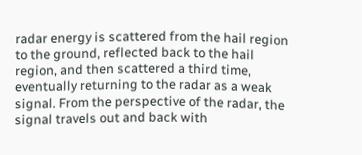radar energy is scattered from the hail region to the ground, reflected back to the hail region, and then scattered a third time, eventually returning to the radar as a weak signal. From the perspective of the radar, the signal travels out and back with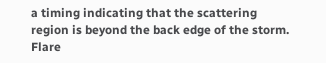a timing indicating that the scattering region is beyond the back edge of the storm. Flare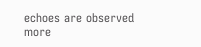echoes are observed more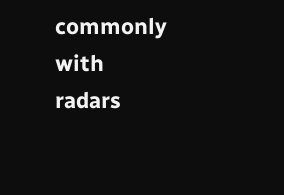commonly with radars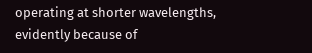operating at shorter wavelengths, evidently because of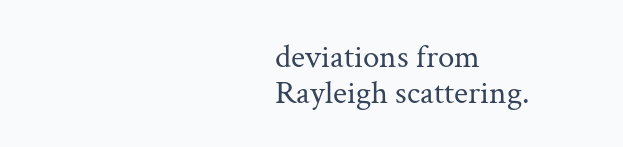deviations from Rayleigh scattering.